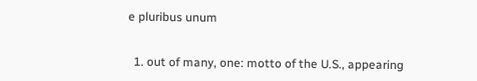e pluribus unum


  1. out of many, one: motto of the U.S., appearing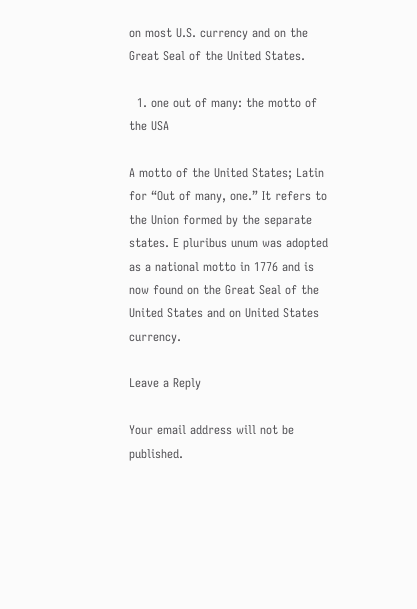on most U.S. currency and on the Great Seal of the United States.

  1. one out of many: the motto of the USA

A motto of the United States; Latin for “Out of many, one.” It refers to the Union formed by the separate states. E pluribus unum was adopted as a national motto in 1776 and is now found on the Great Seal of the United States and on United States currency.

Leave a Reply

Your email address will not be published.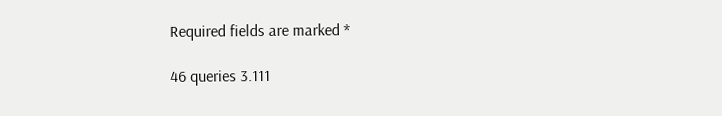Required fields are marked *

46 queries 3.111